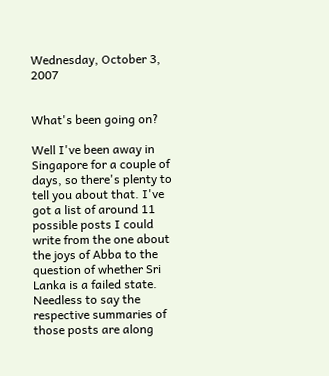Wednesday, October 3, 2007


What's been going on?

Well I've been away in Singapore for a couple of days, so there's plenty to tell you about that. I've got a list of around 11 possible posts I could write from the one about the joys of Abba to the question of whether Sri Lanka is a failed state. Needless to say the respective summaries of those posts are along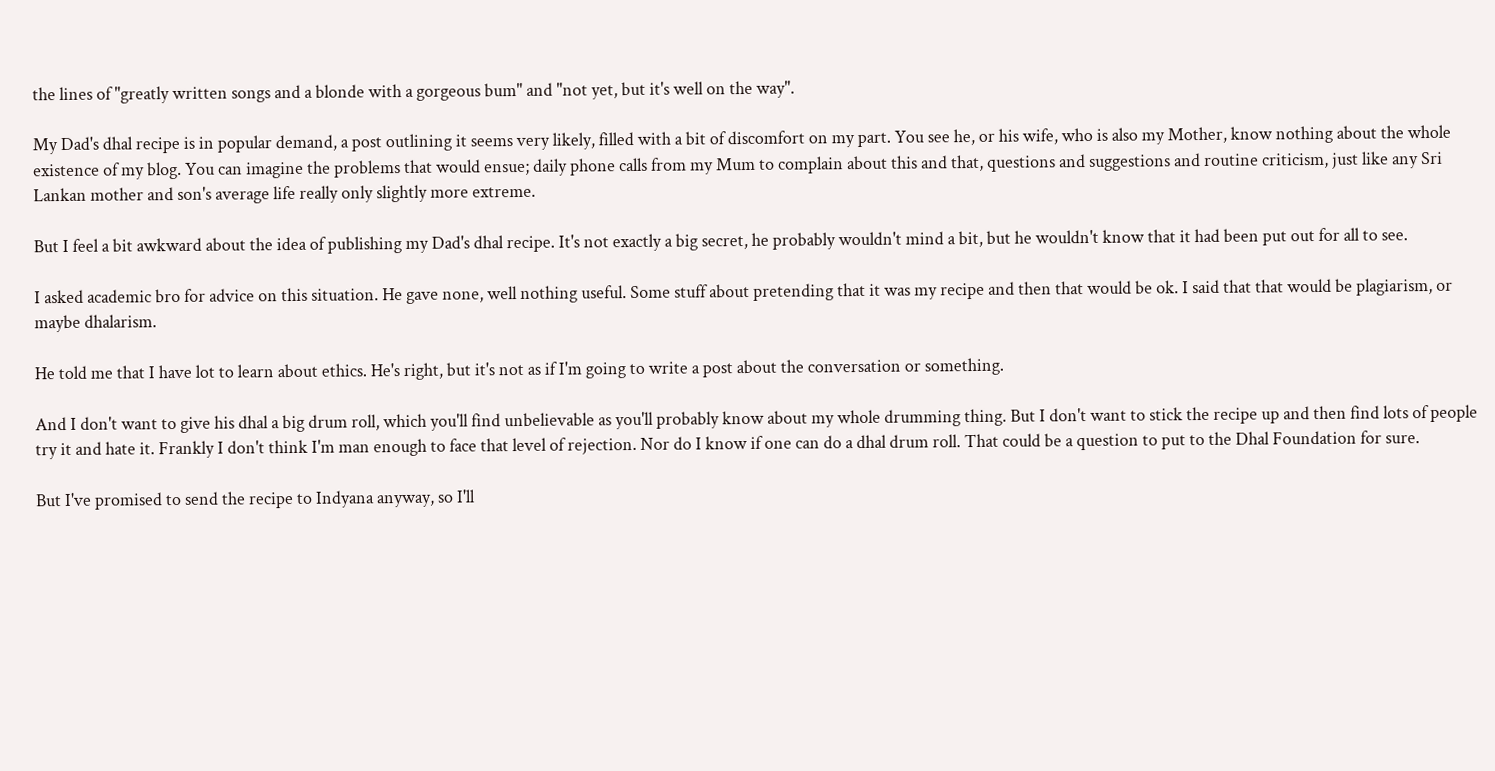the lines of "greatly written songs and a blonde with a gorgeous bum" and "not yet, but it's well on the way".

My Dad's dhal recipe is in popular demand, a post outlining it seems very likely, filled with a bit of discomfort on my part. You see he, or his wife, who is also my Mother, know nothing about the whole existence of my blog. You can imagine the problems that would ensue; daily phone calls from my Mum to complain about this and that, questions and suggestions and routine criticism, just like any Sri Lankan mother and son's average life really only slightly more extreme.

But I feel a bit awkward about the idea of publishing my Dad's dhal recipe. It's not exactly a big secret, he probably wouldn't mind a bit, but he wouldn't know that it had been put out for all to see.

I asked academic bro for advice on this situation. He gave none, well nothing useful. Some stuff about pretending that it was my recipe and then that would be ok. I said that that would be plagiarism, or maybe dhalarism.

He told me that I have lot to learn about ethics. He's right, but it's not as if I'm going to write a post about the conversation or something.

And I don't want to give his dhal a big drum roll, which you'll find unbelievable as you'll probably know about my whole drumming thing. But I don't want to stick the recipe up and then find lots of people try it and hate it. Frankly I don't think I'm man enough to face that level of rejection. Nor do I know if one can do a dhal drum roll. That could be a question to put to the Dhal Foundation for sure.

But I've promised to send the recipe to Indyana anyway, so I'll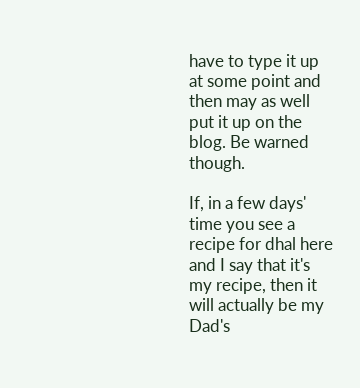have to type it up at some point and then may as well put it up on the blog. Be warned though.

If, in a few days' time you see a recipe for dhal here and I say that it's my recipe, then it will actually be my Dad's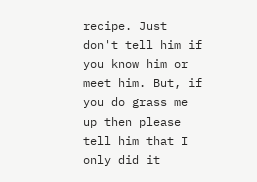recipe. Just don't tell him if you know him or meet him. But, if you do grass me up then please tell him that I only did it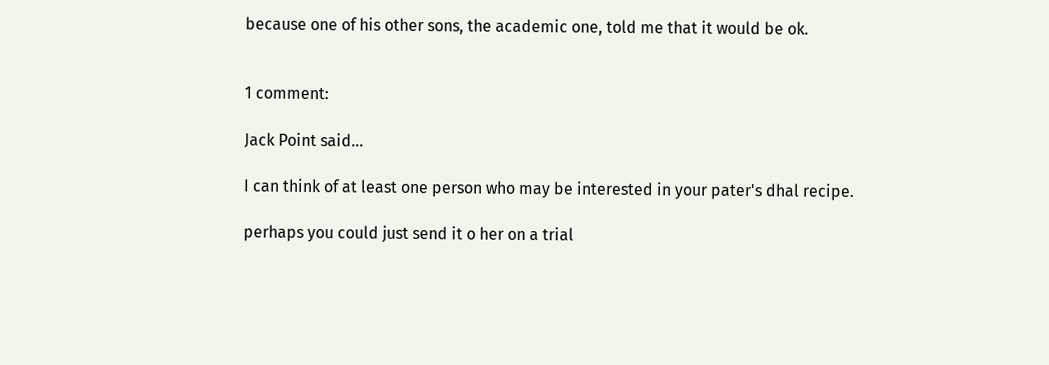because one of his other sons, the academic one, told me that it would be ok.


1 comment:

Jack Point said...

I can think of at least one person who may be interested in your pater's dhal recipe.

perhaps you could just send it o her on a trial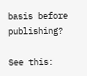basis before publishing?

See this: